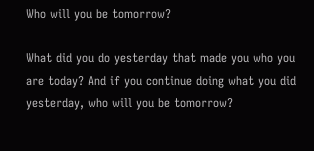Who will you be tomorrow?

What did you do yesterday that made you who you are today? And if you continue doing what you did yesterday, who will you be tomorrow?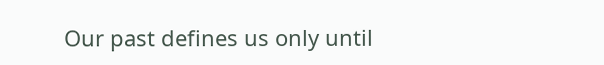Our past defines us only until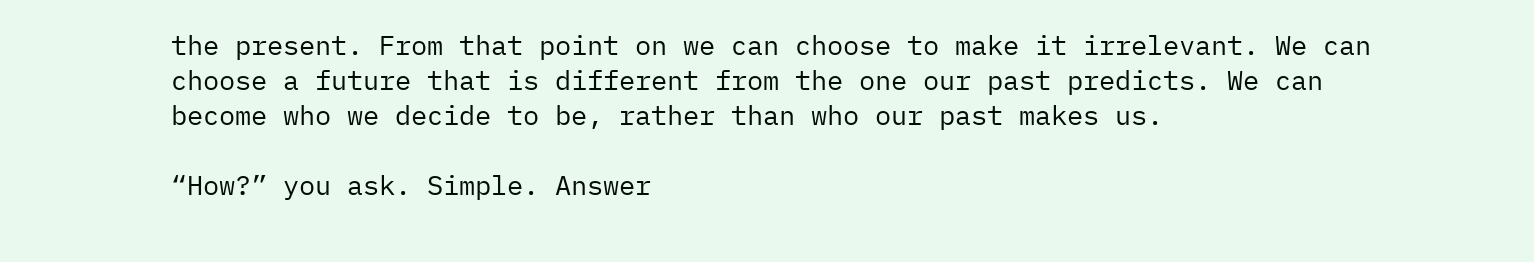the present. From that point on we can choose to make it irrelevant. We can choose a future that is different from the one our past predicts. We can become who we decide to be, rather than who our past makes us.

“How?” you ask. Simple. Answer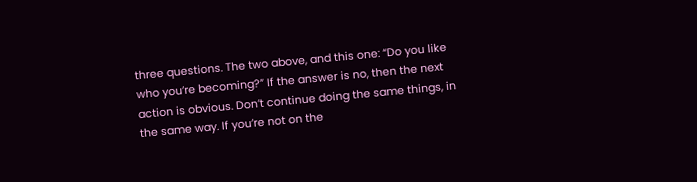three questions. The two above, and this one: “Do you like who you’re becoming?” If the answer is no, then the next action is obvious. Don’t continue doing the same things, in the same way. If you’re not on the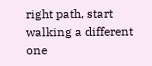right path, start walking a different one